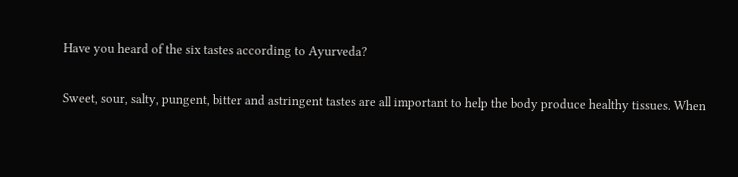Have you heard of the six tastes according to Ayurveda?

Sweet, sour, salty, pungent, bitter and astringent tastes are all important to help the body produce healthy tissues. When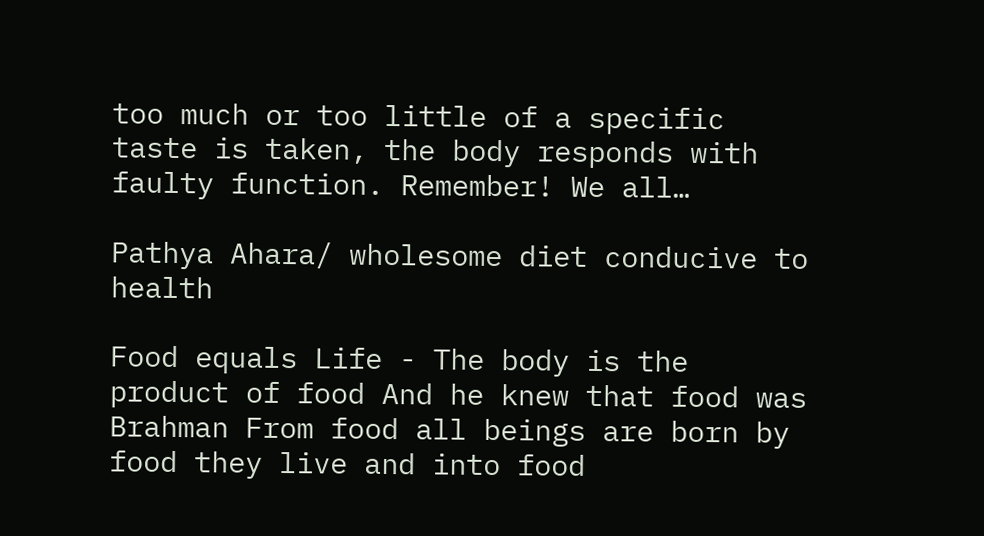too much or too little of a specific taste is taken, the body responds with faulty function. Remember! We all…

Pathya Ahara/ wholesome diet conducive to health

Food equals Life - The body is the product of food And he knew that food was Brahman From food all beings are born by food they live and into food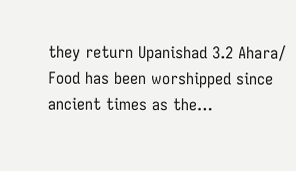they return Upanishad 3.2 Ahara/ Food has been worshipped since ancient times as the…